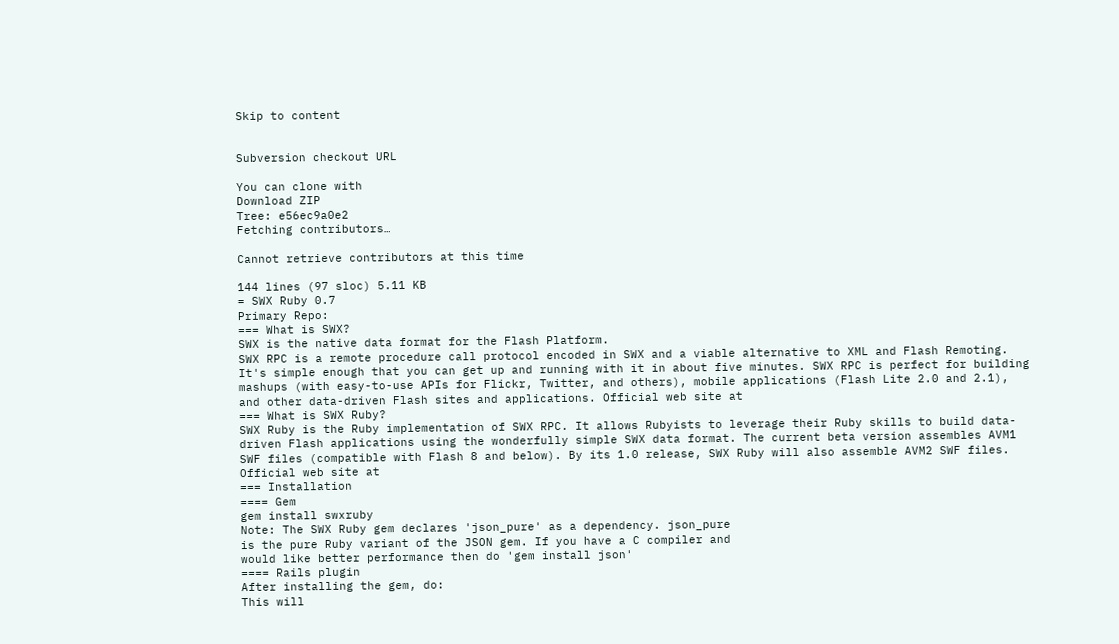Skip to content


Subversion checkout URL

You can clone with
Download ZIP
Tree: e56ec9a0e2
Fetching contributors…

Cannot retrieve contributors at this time

144 lines (97 sloc) 5.11 KB
= SWX Ruby 0.7
Primary Repo:
=== What is SWX?
SWX is the native data format for the Flash Platform.
SWX RPC is a remote procedure call protocol encoded in SWX and a viable alternative to XML and Flash Remoting. It's simple enough that you can get up and running with it in about five minutes. SWX RPC is perfect for building mashups (with easy-to-use APIs for Flickr, Twitter, and others), mobile applications (Flash Lite 2.0 and 2.1), and other data-driven Flash sites and applications. Official web site at
=== What is SWX Ruby?
SWX Ruby is the Ruby implementation of SWX RPC. It allows Rubyists to leverage their Ruby skills to build data-driven Flash applications using the wonderfully simple SWX data format. The current beta version assembles AVM1 SWF files (compatible with Flash 8 and below). By its 1.0 release, SWX Ruby will also assemble AVM2 SWF files. Official web site at
=== Installation
==== Gem
gem install swxruby
Note: The SWX Ruby gem declares 'json_pure' as a dependency. json_pure
is the pure Ruby variant of the JSON gem. If you have a C compiler and
would like better performance then do 'gem install json'
==== Rails plugin
After installing the gem, do:
This will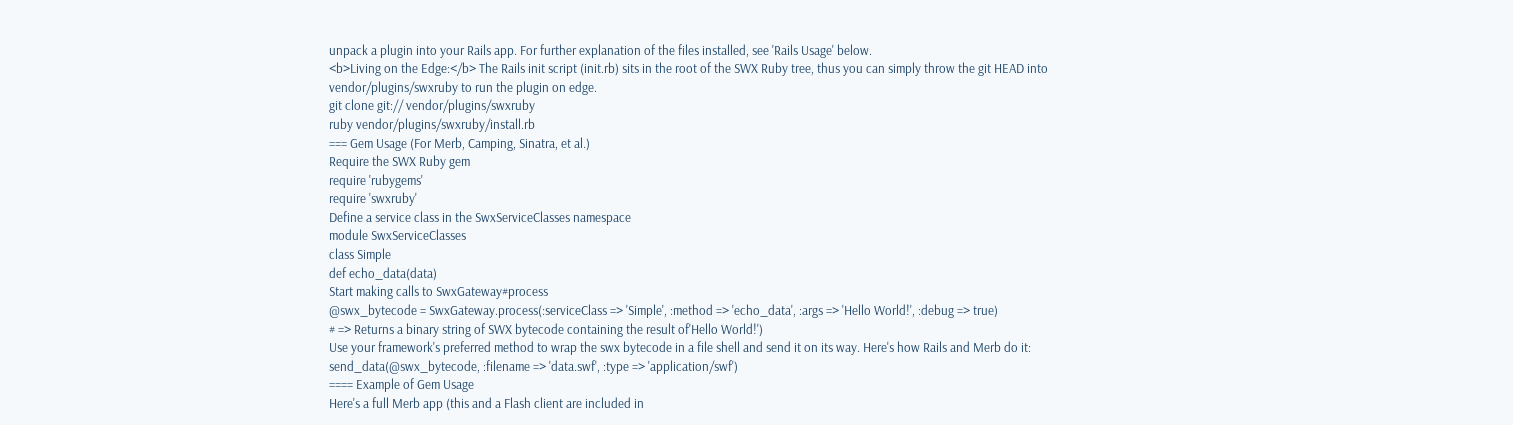unpack a plugin into your Rails app. For further explanation of the files installed, see 'Rails Usage' below.
<b>Living on the Edge:</b> The Rails init script (init.rb) sits in the root of the SWX Ruby tree, thus you can simply throw the git HEAD into vendor/plugins/swxruby to run the plugin on edge.
git clone git:// vendor/plugins/swxruby
ruby vendor/plugins/swxruby/install.rb
=== Gem Usage (For Merb, Camping, Sinatra, et al.)
Require the SWX Ruby gem
require 'rubygems'
require 'swxruby'
Define a service class in the SwxServiceClasses namespace
module SwxServiceClasses
class Simple
def echo_data(data)
Start making calls to SwxGateway#process
@swx_bytecode = SwxGateway.process(:serviceClass => 'Simple', :method => 'echo_data', :args => 'Hello World!', :debug => true)
# => Returns a binary string of SWX bytecode containing the result of'Hello World!')
Use your framework's preferred method to wrap the swx bytecode in a file shell and send it on its way. Here's how Rails and Merb do it:
send_data(@swx_bytecode, :filename => 'data.swf', :type => 'application/swf')
==== Example of Gem Usage
Here's a full Merb app (this and a Flash client are included in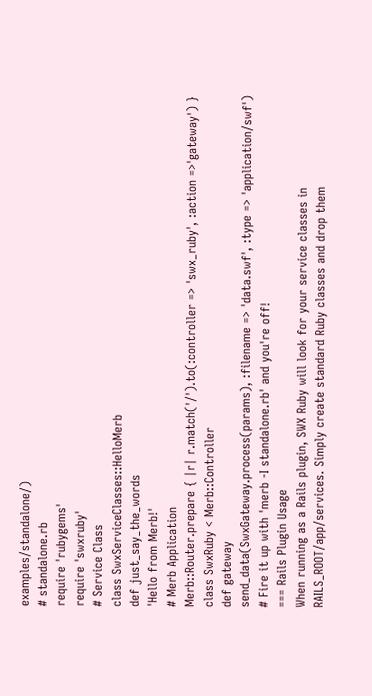examples/standalone/)
# standalone.rb
require 'rubygems'
require 'swxruby'
# Service Class
class SwxServiceClasses::HelloMerb
def just_say_the_words
'Hello from Merb!'
# Merb Application
Merb::Router.prepare { |r| r.match('/').to(:controller => 'swx_ruby', :action =>'gateway') }
class SwxRuby < Merb::Controller
def gateway
send_data(SwxGateway.process(params), :filename => 'data.swf', :type => 'application/swf')
# Fire it up with 'merb -I standalone.rb' and you're off!
=== Rails Plugin Usage
When running as a Rails plugin, SWX Ruby will look for your service classes in
RAILS_ROOT/app/services. Simply create standard Ruby classes and drop them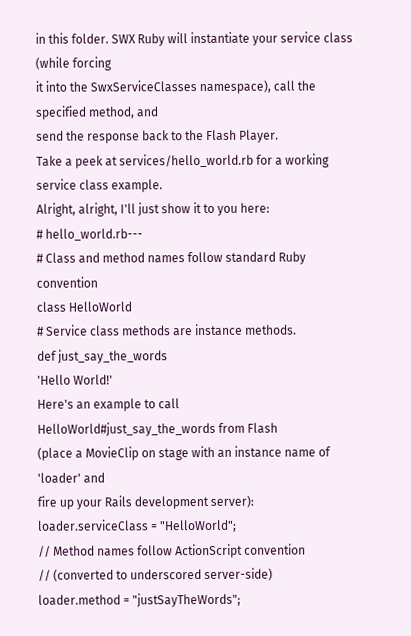in this folder. SWX Ruby will instantiate your service class (while forcing
it into the SwxServiceClasses namespace), call the specified method, and
send the response back to the Flash Player.
Take a peek at services/hello_world.rb for a working service class example.
Alright, alright, I'll just show it to you here:
# hello_world.rb---
# Class and method names follow standard Ruby convention
class HelloWorld
# Service class methods are instance methods.
def just_say_the_words
'Hello World!'
Here's an example to call HelloWorld#just_say_the_words from Flash
(place a MovieClip on stage with an instance name of 'loader' and
fire up your Rails development server):
loader.serviceClass = "HelloWorld";
// Method names follow ActionScript convention
// (converted to underscored server-side)
loader.method = "justSayTheWords";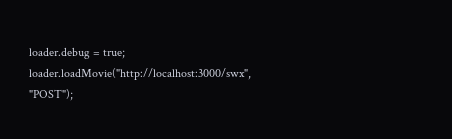loader.debug = true;
loader.loadMovie("http://localhost:3000/swx", "POST");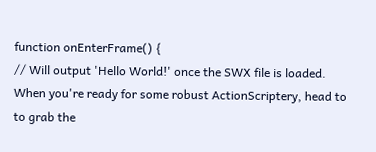function onEnterFrame() {
// Will output 'Hello World!' once the SWX file is loaded.
When you're ready for some robust ActionScriptery, head to to grab the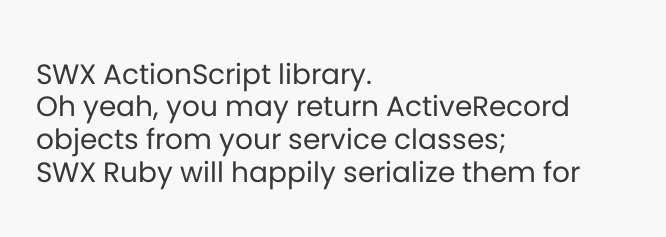SWX ActionScript library.
Oh yeah, you may return ActiveRecord objects from your service classes;
SWX Ruby will happily serialize them for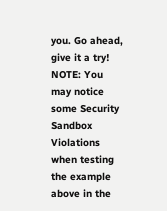you. Go ahead, give it a try!
NOTE: You may notice some Security Sandbox Violations when testing the example
above in the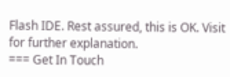Flash IDE. Rest assured, this is OK. Visit for further explanation.
=== Get In Touch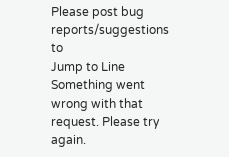Please post bug reports/suggestions to
Jump to Line
Something went wrong with that request. Please try again.